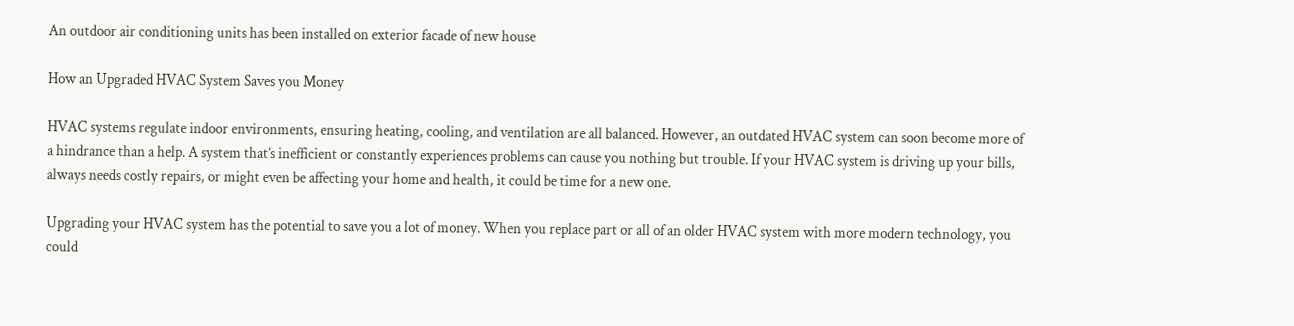An outdoor air conditioning units has been installed on exterior facade of new house

How an Upgraded HVAC System Saves you Money

HVAC systems regulate indoor environments, ensuring heating, cooling, and ventilation are all balanced. However, an outdated HVAC system can soon become more of a hindrance than a help. A system that’s inefficient or constantly experiences problems can cause you nothing but trouble. If your HVAC system is driving up your bills, always needs costly repairs, or might even be affecting your home and health, it could be time for a new one.

Upgrading your HVAC system has the potential to save you a lot of money. When you replace part or all of an older HVAC system with more modern technology, you could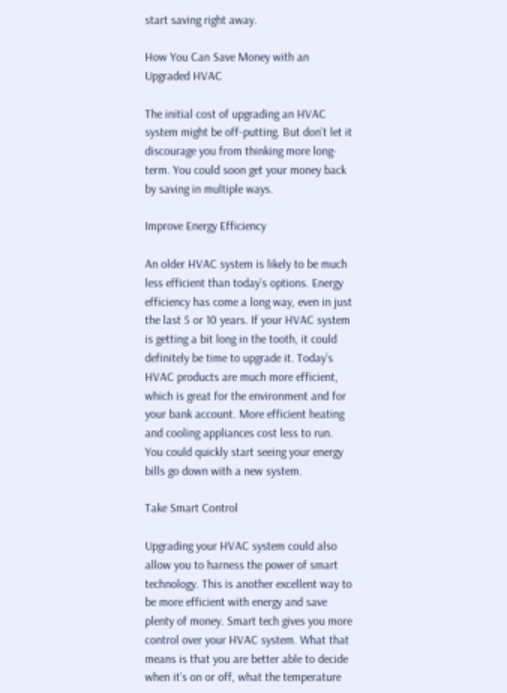start saving right away.

How You Can Save Money with an Upgraded HVAC

The initial cost of upgrading an HVAC system might be off-putting. But don’t let it discourage you from thinking more long-term. You could soon get your money back by saving in multiple ways.

Improve Energy Efficiency

An older HVAC system is likely to be much less efficient than today’s options. Energy efficiency has come a long way, even in just the last 5 or 10 years. If your HVAC system is getting a bit long in the tooth, it could definitely be time to upgrade it. Today’s HVAC products are much more efficient, which is great for the environment and for your bank account. More efficient heating and cooling appliances cost less to run. You could quickly start seeing your energy bills go down with a new system.

Take Smart Control

Upgrading your HVAC system could also allow you to harness the power of smart technology. This is another excellent way to be more efficient with energy and save plenty of money. Smart tech gives you more control over your HVAC system. What that means is that you are better able to decide when it’s on or off, what the temperature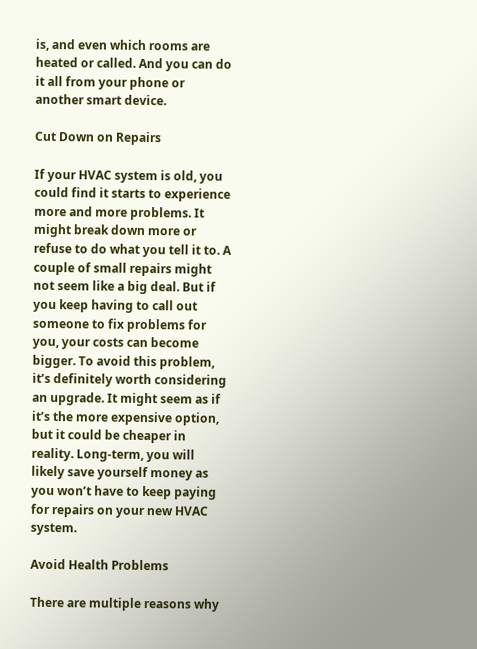is, and even which rooms are heated or called. And you can do it all from your phone or another smart device.

Cut Down on Repairs

If your HVAC system is old, you could find it starts to experience more and more problems. It might break down more or refuse to do what you tell it to. A couple of small repairs might not seem like a big deal. But if you keep having to call out someone to fix problems for you, your costs can become bigger. To avoid this problem, it’s definitely worth considering an upgrade. It might seem as if it’s the more expensive option, but it could be cheaper in reality. Long-term, you will likely save yourself money as you won’t have to keep paying for repairs on your new HVAC system.

Avoid Health Problems

There are multiple reasons why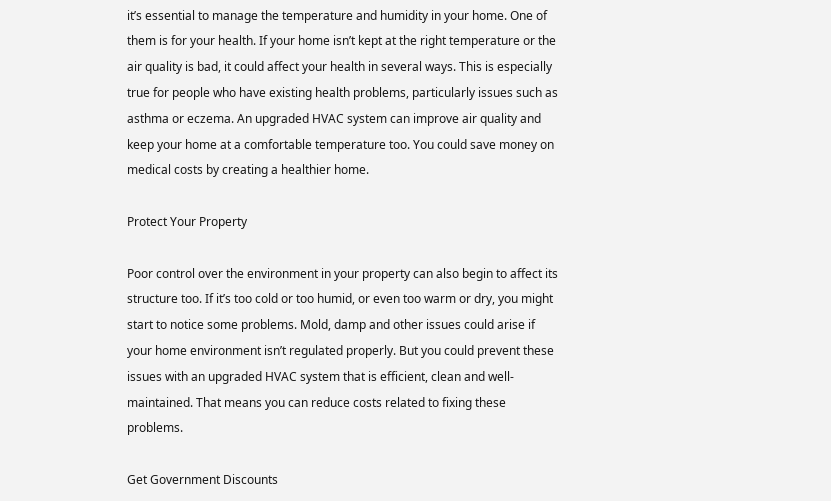it’s essential to manage the temperature and humidity in your home. One of them is for your health. If your home isn’t kept at the right temperature or the air quality is bad, it could affect your health in several ways. This is especially true for people who have existing health problems, particularly issues such as asthma or eczema. An upgraded HVAC system can improve air quality and keep your home at a comfortable temperature too. You could save money on medical costs by creating a healthier home.

Protect Your Property

Poor control over the environment in your property can also begin to affect its structure too. If it’s too cold or too humid, or even too warm or dry, you might start to notice some problems. Mold, damp and other issues could arise if your home environment isn’t regulated properly. But you could prevent these issues with an upgraded HVAC system that is efficient, clean and well-maintained. That means you can reduce costs related to fixing these problems.

Get Government Discounts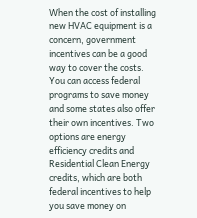When the cost of installing new HVAC equipment is a concern, government incentives can be a good way to cover the costs. You can access federal programs to save money and some states also offer their own incentives. Two options are energy efficiency credits and Residential Clean Energy credits, which are both federal incentives to help you save money on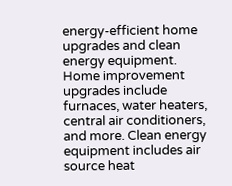energy-efficient home upgrades and clean energy equipment. Home improvement upgrades include furnaces, water heaters, central air conditioners, and more. Clean energy equipment includes air source heat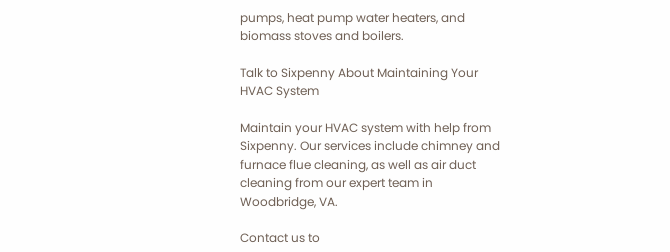pumps, heat pump water heaters, and biomass stoves and boilers.

Talk to Sixpenny About Maintaining Your HVAC System

Maintain your HVAC system with help from Sixpenny. Our services include chimney and furnace flue cleaning, as well as air duct cleaning from our expert team in Woodbridge, VA.

Contact us to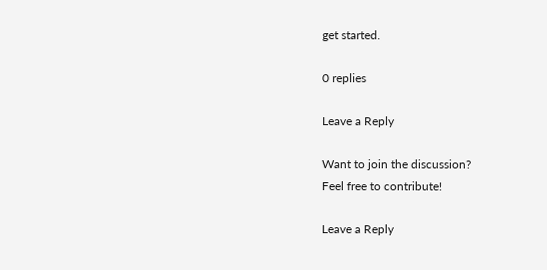get started.

0 replies

Leave a Reply

Want to join the discussion?
Feel free to contribute!

Leave a Reply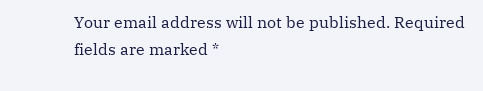Your email address will not be published. Required fields are marked *